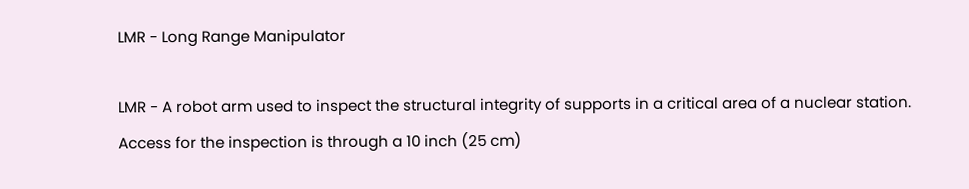LMR - Long Range Manipulator

LMR - A robot arm used to inspect the structural integrity of supports in a critical area of a nuclear station. Access for the inspection is through a 10 inch (25 cm)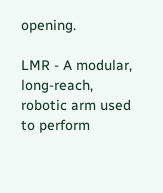opening.

LMR - A modular, long-reach, robotic arm used to perform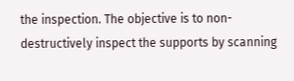the inspection. The objective is to non-destructively inspect the supports by scanning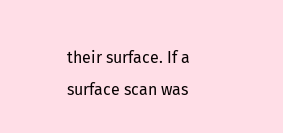their surface. If a surface scan was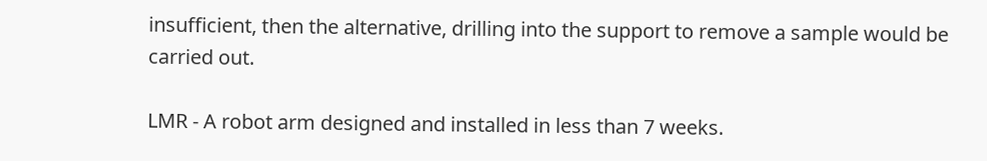insufficient, then the alternative, drilling into the support to remove a sample would be carried out.

LMR - A robot arm designed and installed in less than 7 weeks.